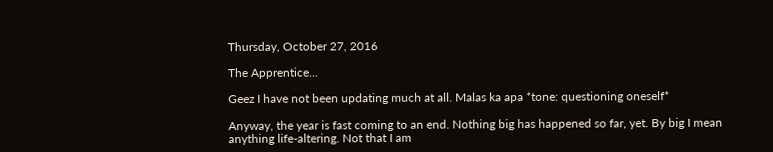Thursday, October 27, 2016

The Apprentice...

Geez I have not been updating much at all. Malas ka apa *tone: questioning oneself*

Anyway, the year is fast coming to an end. Nothing big has happened so far, yet. By big I mean anything life-altering. Not that I am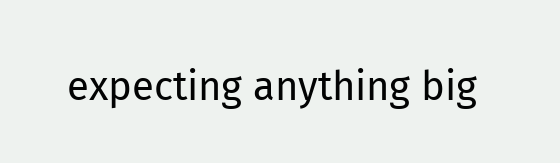expecting anything big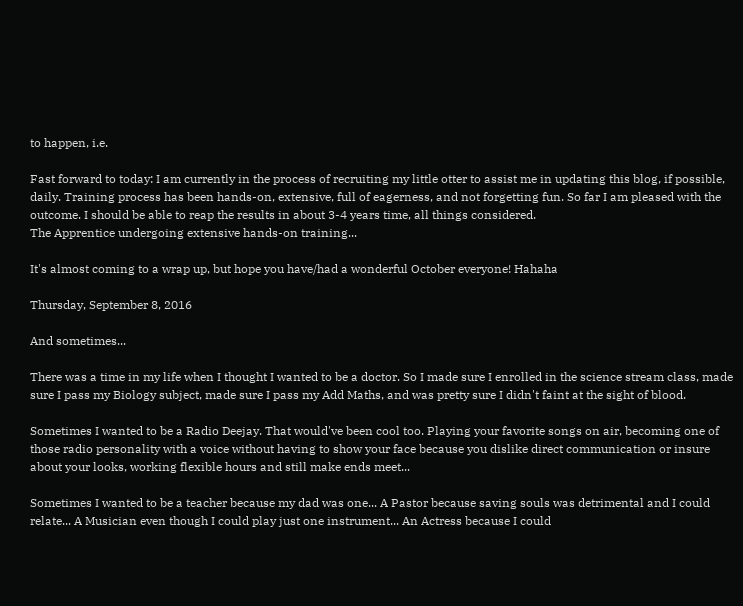to happen, i.e.

Fast forward to today: I am currently in the process of recruiting my little otter to assist me in updating this blog, if possible, daily. Training process has been hands-on, extensive, full of eagerness, and not forgetting fun. So far I am pleased with the outcome. I should be able to reap the results in about 3-4 years time, all things considered.
The Apprentice undergoing extensive hands-on training...

It's almost coming to a wrap up, but hope you have/had a wonderful October everyone! Hahaha

Thursday, September 8, 2016

And sometimes...

There was a time in my life when I thought I wanted to be a doctor. So I made sure I enrolled in the science stream class, made sure I pass my Biology subject, made sure I pass my Add Maths, and was pretty sure I didn't faint at the sight of blood.

Sometimes I wanted to be a Radio Deejay. That would've been cool too. Playing your favorite songs on air, becoming one of those radio personality with a voice without having to show your face because you dislike direct communication or insure about your looks, working flexible hours and still make ends meet...

Sometimes I wanted to be a teacher because my dad was one... A Pastor because saving souls was detrimental and I could relate... A Musician even though I could play just one instrument... An Actress because I could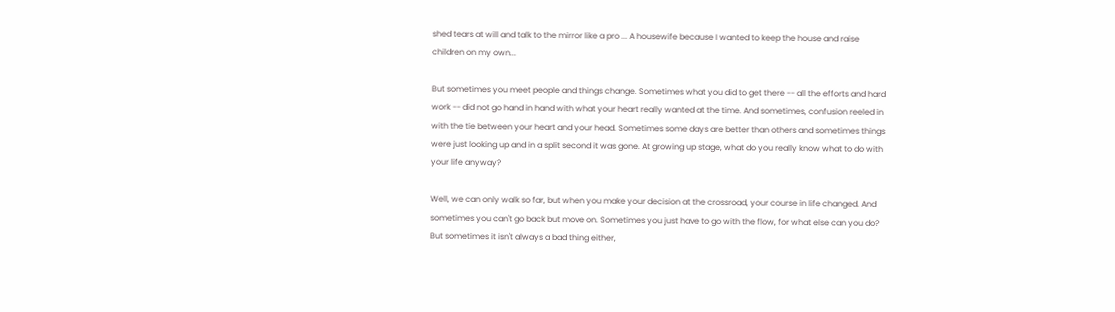shed tears at will and talk to the mirror like a pro ... A housewife because I wanted to keep the house and raise children on my own...

But sometimes you meet people and things change. Sometimes what you did to get there -- all the efforts and hard work -- did not go hand in hand with what your heart really wanted at the time. And sometimes, confusion reeled in with the tie between your heart and your head. Sometimes some days are better than others and sometimes things were just looking up and in a split second it was gone. At growing up stage, what do you really know what to do with your life anyway?

Well, we can only walk so far, but when you make your decision at the crossroad, your course in life changed. And sometimes you can't go back but move on. Sometimes you just have to go with the flow, for what else can you do? But sometimes it isn't always a bad thing either,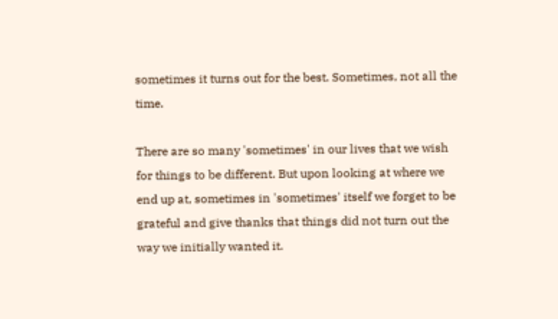sometimes it turns out for the best. Sometimes, not all the time.

There are so many 'sometimes' in our lives that we wish for things to be different. But upon looking at where we end up at, sometimes in 'sometimes' itself we forget to be grateful and give thanks that things did not turn out the way we initially wanted it.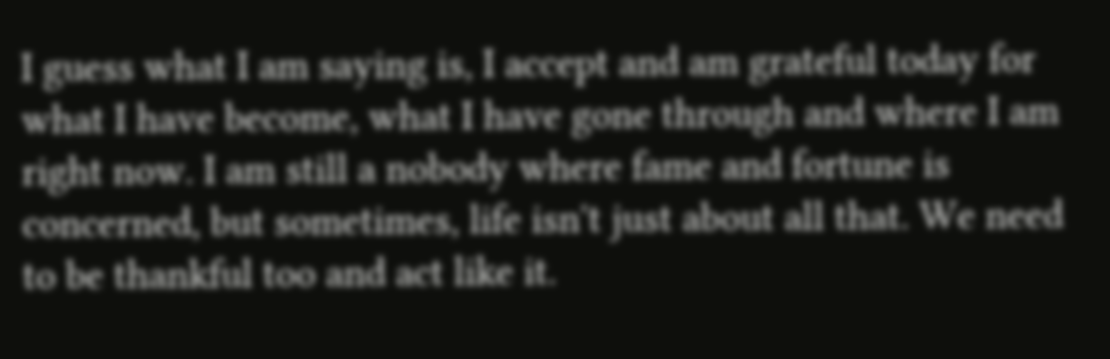I guess what I am saying is, I accept and am grateful today for what I have become, what I have gone through and where I am right now. I am still a nobody where fame and fortune is concerned, but sometimes, life isn't just about all that. We need to be thankful too and act like it.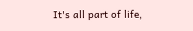It's all part of life,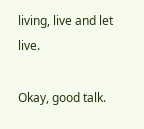living, live and let live.

Okay, good talk.